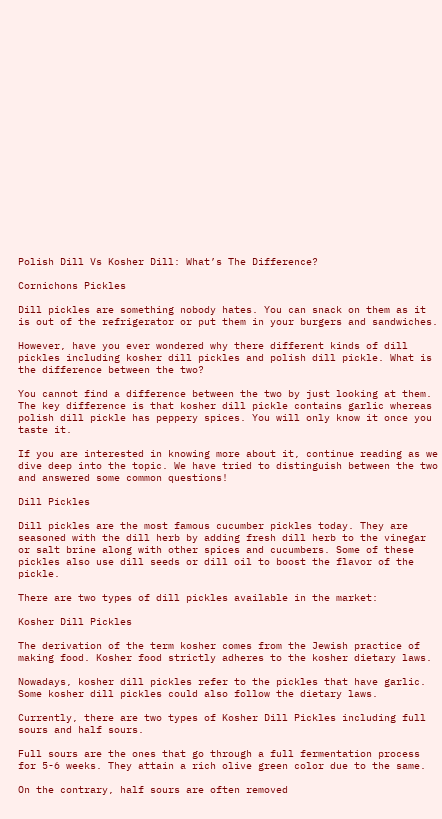Polish Dill Vs Kosher Dill: What’s The Difference?

Cornichons Pickles

Dill pickles are something nobody hates. You can snack on them as it is out of the refrigerator or put them in your burgers and sandwiches.

However, have you ever wondered why there different kinds of dill pickles including kosher dill pickles and polish dill pickle. What is the difference between the two?

You cannot find a difference between the two by just looking at them. The key difference is that kosher dill pickle contains garlic whereas polish dill pickle has peppery spices. You will only know it once you taste it.

If you are interested in knowing more about it, continue reading as we dive deep into the topic. We have tried to distinguish between the two and answered some common questions!

Dill Pickles

Dill pickles are the most famous cucumber pickles today. They are seasoned with the dill herb by adding fresh dill herb to the vinegar or salt brine along with other spices and cucumbers. Some of these pickles also use dill seeds or dill oil to boost the flavor of the pickle.

There are two types of dill pickles available in the market:

Kosher Dill Pickles

The derivation of the term kosher comes from the Jewish practice of making food. Kosher food strictly adheres to the kosher dietary laws.

Nowadays, kosher dill pickles refer to the pickles that have garlic. Some kosher dill pickles could also follow the dietary laws.

Currently, there are two types of Kosher Dill Pickles including full sours and half sours.

Full sours are the ones that go through a full fermentation process for 5-6 weeks. They attain a rich olive green color due to the same.

On the contrary, half sours are often removed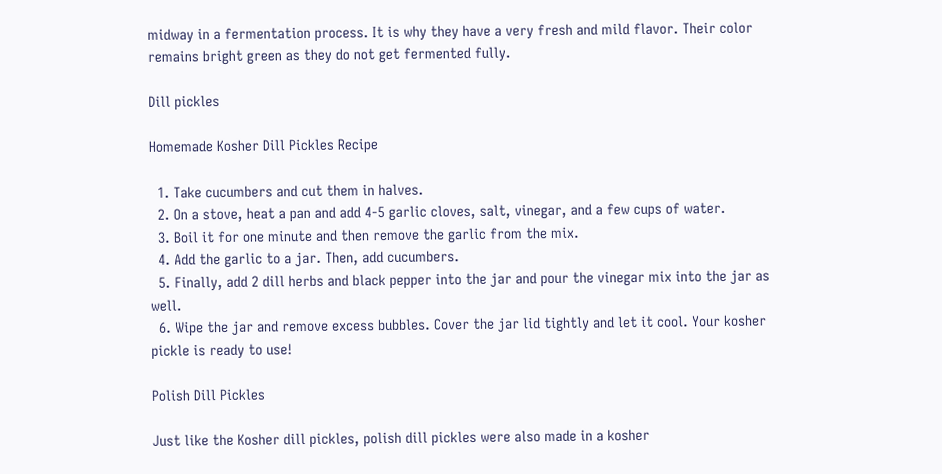midway in a fermentation process. It is why they have a very fresh and mild flavor. Their color remains bright green as they do not get fermented fully.

Dill pickles

Homemade Kosher Dill Pickles Recipe

  1. Take cucumbers and cut them in halves.
  2. On a stove, heat a pan and add 4-5 garlic cloves, salt, vinegar, and a few cups of water.
  3. Boil it for one minute and then remove the garlic from the mix.
  4. Add the garlic to a jar. Then, add cucumbers.
  5. Finally, add 2 dill herbs and black pepper into the jar and pour the vinegar mix into the jar as well.
  6. Wipe the jar and remove excess bubbles. Cover the jar lid tightly and let it cool. Your kosher pickle is ready to use!

Polish Dill Pickles

Just like the Kosher dill pickles, polish dill pickles were also made in a kosher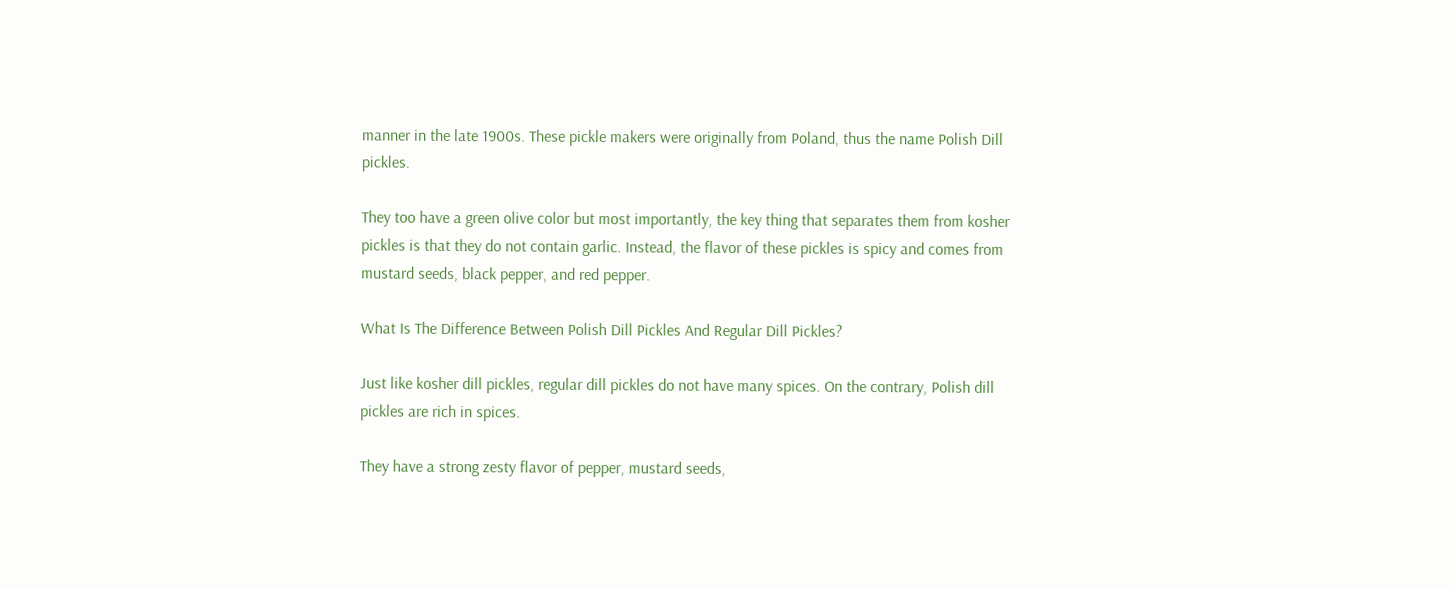manner in the late 1900s. These pickle makers were originally from Poland, thus the name Polish Dill pickles.

They too have a green olive color but most importantly, the key thing that separates them from kosher pickles is that they do not contain garlic. Instead, the flavor of these pickles is spicy and comes from mustard seeds, black pepper, and red pepper.

What Is The Difference Between Polish Dill Pickles And Regular Dill Pickles?

Just like kosher dill pickles, regular dill pickles do not have many spices. On the contrary, Polish dill pickles are rich in spices.

They have a strong zesty flavor of pepper, mustard seeds,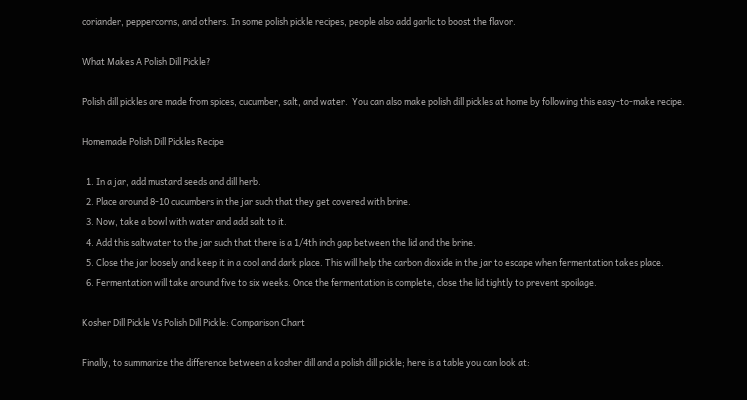coriander, peppercorns, and others. In some polish pickle recipes, people also add garlic to boost the flavor.

What Makes A Polish Dill Pickle?

Polish dill pickles are made from spices, cucumber, salt, and water.  You can also make polish dill pickles at home by following this easy-to-make recipe.

Homemade Polish Dill Pickles Recipe

  1. In a jar, add mustard seeds and dill herb.
  2. Place around 8-10 cucumbers in the jar such that they get covered with brine.
  3. Now, take a bowl with water and add salt to it.
  4. Add this saltwater to the jar such that there is a 1/4th inch gap between the lid and the brine.
  5. Close the jar loosely and keep it in a cool and dark place. This will help the carbon dioxide in the jar to escape when fermentation takes place.
  6. Fermentation will take around five to six weeks. Once the fermentation is complete, close the lid tightly to prevent spoilage.

Kosher Dill Pickle Vs Polish Dill Pickle: Comparison Chart

Finally, to summarize the difference between a kosher dill and a polish dill pickle; here is a table you can look at: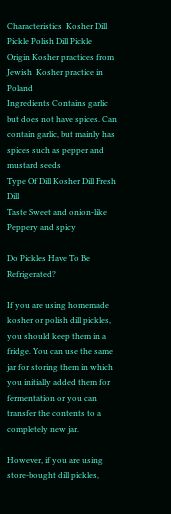Characteristics  Kosher Dill Pickle Polish Dill Pickle
Origin Kosher practices from Jewish  Kosher practice in Poland
Ingredients Contains garlic but does not have spices. Can contain garlic, but mainly has spices such as pepper and mustard seeds
Type Of Dill Kosher Dill Fresh Dill
Taste Sweet and onion-like Peppery and spicy

Do Pickles Have To Be Refrigerated?

If you are using homemade kosher or polish dill pickles, you should keep them in a fridge. You can use the same jar for storing them in which you initially added them for fermentation or you can transfer the contents to a completely new jar.

However, if you are using store-bought dill pickles,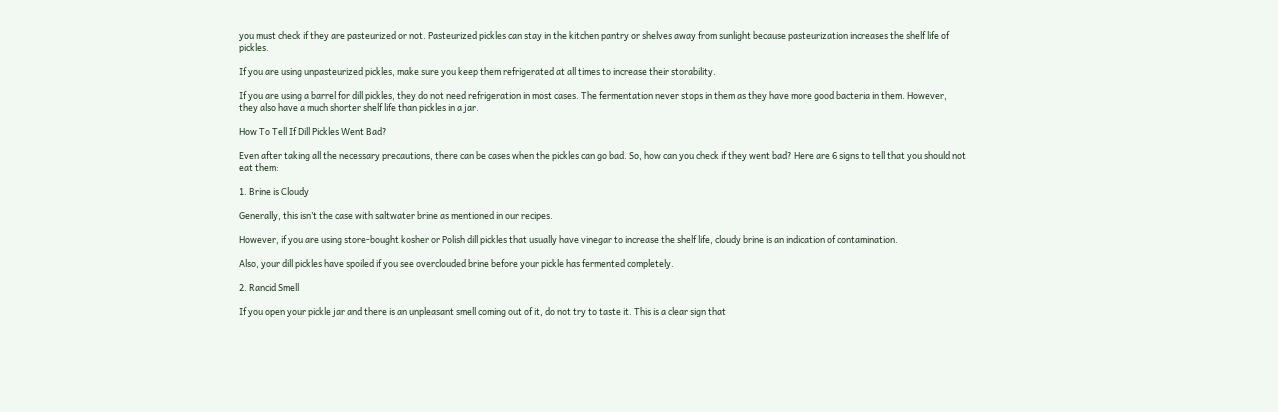you must check if they are pasteurized or not. Pasteurized pickles can stay in the kitchen pantry or shelves away from sunlight because pasteurization increases the shelf life of pickles.

If you are using unpasteurized pickles, make sure you keep them refrigerated at all times to increase their storability.

If you are using a barrel for dill pickles, they do not need refrigeration in most cases. The fermentation never stops in them as they have more good bacteria in them. However, they also have a much shorter shelf life than pickles in a jar.

How To Tell If Dill Pickles Went Bad?

Even after taking all the necessary precautions, there can be cases when the pickles can go bad. So, how can you check if they went bad? Here are 6 signs to tell that you should not eat them:

1. Brine is Cloudy

Generally, this isn’t the case with saltwater brine as mentioned in our recipes.

However, if you are using store-bought kosher or Polish dill pickles that usually have vinegar to increase the shelf life, cloudy brine is an indication of contamination.

Also, your dill pickles have spoiled if you see overclouded brine before your pickle has fermented completely.

2. Rancid Smell

If you open your pickle jar and there is an unpleasant smell coming out of it, do not try to taste it. This is a clear sign that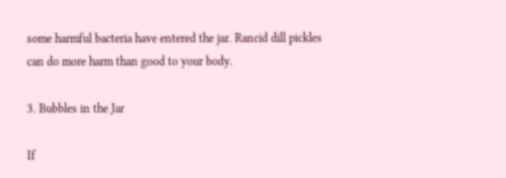some harmful bacteria have entered the jar. Rancid dill pickles can do more harm than good to your body.

3. Bubbles in the Jar

If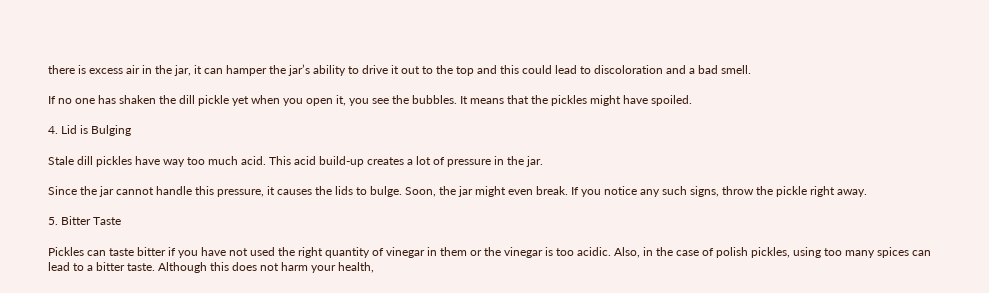there is excess air in the jar, it can hamper the jar’s ability to drive it out to the top and this could lead to discoloration and a bad smell.

If no one has shaken the dill pickle yet when you open it, you see the bubbles. It means that the pickles might have spoiled.

4. Lid is Bulging

Stale dill pickles have way too much acid. This acid build-up creates a lot of pressure in the jar.

Since the jar cannot handle this pressure, it causes the lids to bulge. Soon, the jar might even break. If you notice any such signs, throw the pickle right away.

5. Bitter Taste

Pickles can taste bitter if you have not used the right quantity of vinegar in them or the vinegar is too acidic. Also, in the case of polish pickles, using too many spices can lead to a bitter taste. Although this does not harm your health,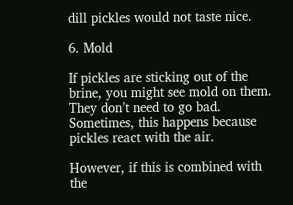dill pickles would not taste nice.

6. Mold

If pickles are sticking out of the brine, you might see mold on them. They don’t need to go bad. Sometimes, this happens because pickles react with the air.

However, if this is combined with the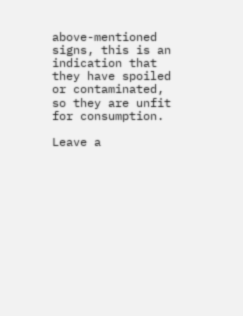above-mentioned signs, this is an indication that they have spoiled or contaminated, so they are unfit for consumption.

Leave a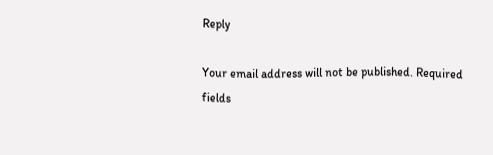Reply

Your email address will not be published. Required fields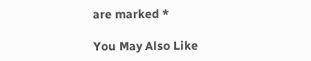are marked *

You May Also Like